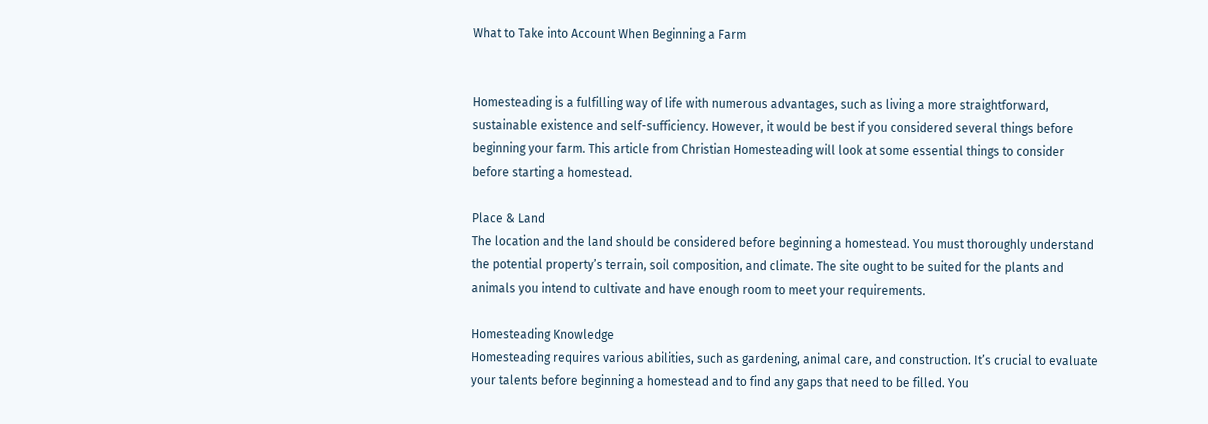What to Take into Account When Beginning a Farm


Homesteading is a fulfilling way of life with numerous advantages, such as living a more straightforward, sustainable existence and self-sufficiency. However, it would be best if you considered several things before beginning your farm. This article from Christian Homesteading will look at some essential things to consider before starting a homestead.

Place & Land
The location and the land should be considered before beginning a homestead. You must thoroughly understand the potential property’s terrain, soil composition, and climate. The site ought to be suited for the plants and animals you intend to cultivate and have enough room to meet your requirements.

Homesteading Knowledge
Homesteading requires various abilities, such as gardening, animal care, and construction. It’s crucial to evaluate your talents before beginning a homestead and to find any gaps that need to be filled. You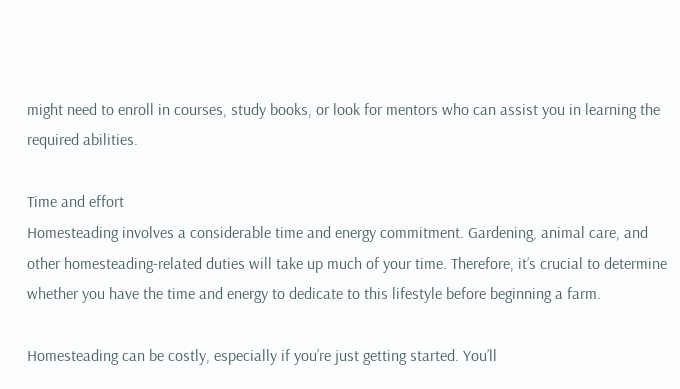might need to enroll in courses, study books, or look for mentors who can assist you in learning the required abilities.

Time and effort
Homesteading involves a considerable time and energy commitment. Gardening, animal care, and other homesteading-related duties will take up much of your time. Therefore, it’s crucial to determine whether you have the time and energy to dedicate to this lifestyle before beginning a farm.

Homesteading can be costly, especially if you’re just getting started. You’ll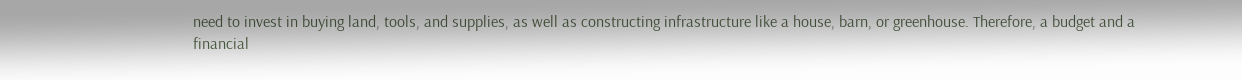need to invest in buying land, tools, and supplies, as well as constructing infrastructure like a house, barn, or greenhouse. Therefore, a budget and a financial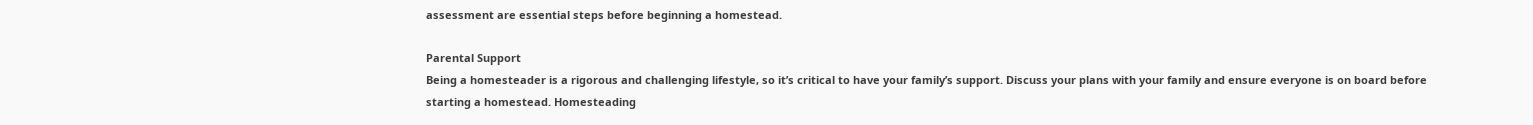assessment are essential steps before beginning a homestead.

Parental Support
Being a homesteader is a rigorous and challenging lifestyle, so it’s critical to have your family’s support. Discuss your plans with your family and ensure everyone is on board before starting a homestead. Homesteading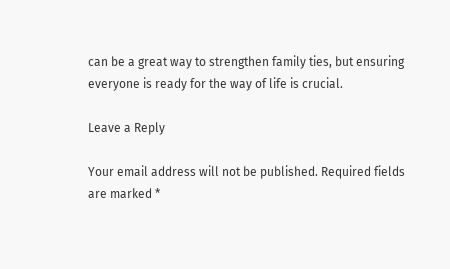can be a great way to strengthen family ties, but ensuring everyone is ready for the way of life is crucial.

Leave a Reply

Your email address will not be published. Required fields are marked *